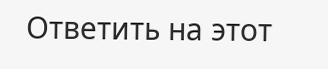Ответить на этот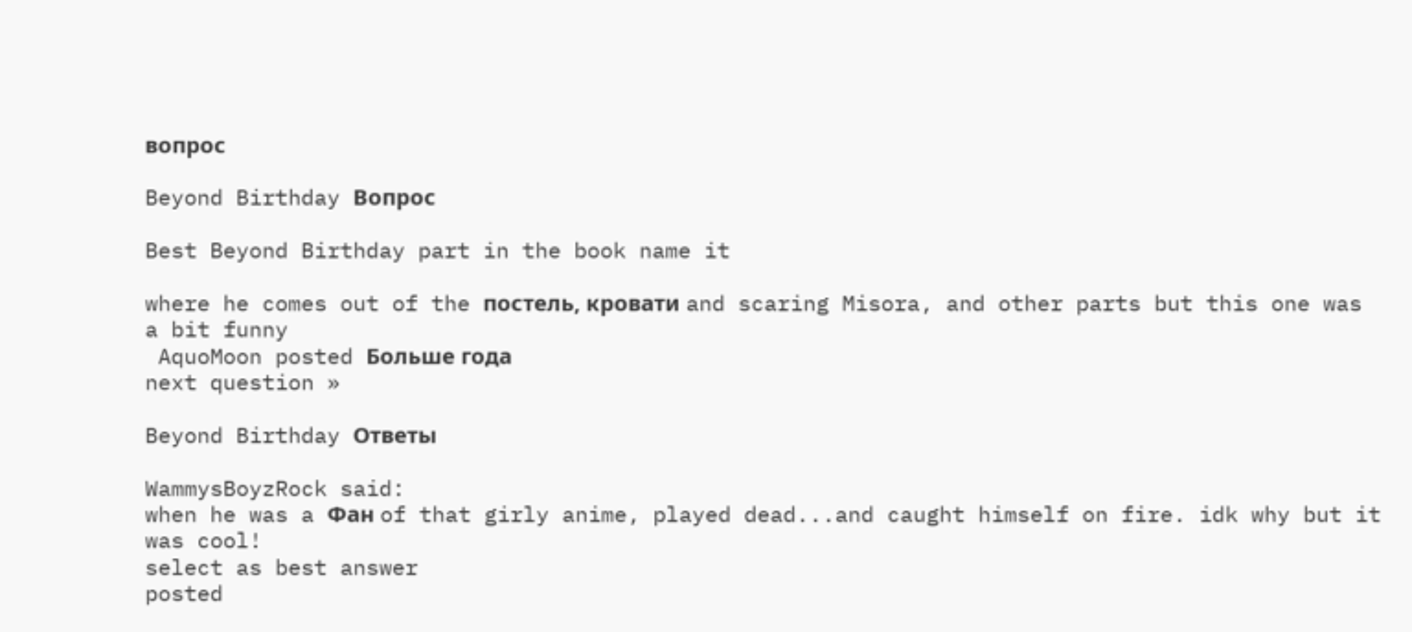вопрос

Beyond Birthday Вопрос

Best Beyond Birthday part in the book name it

where he comes out of the постель, кровати and scaring Misora, and other parts but this one was a bit funny
 AquoMoon posted Больше года
next question »

Beyond Birthday Ответы

WammysBoyzRock said:
when he was a Фан of that girly anime, played dead...and caught himself on fire. idk why but it was cool!
select as best answer
posted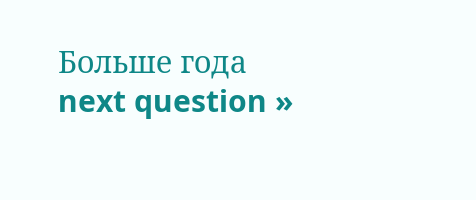Больше года
next question »